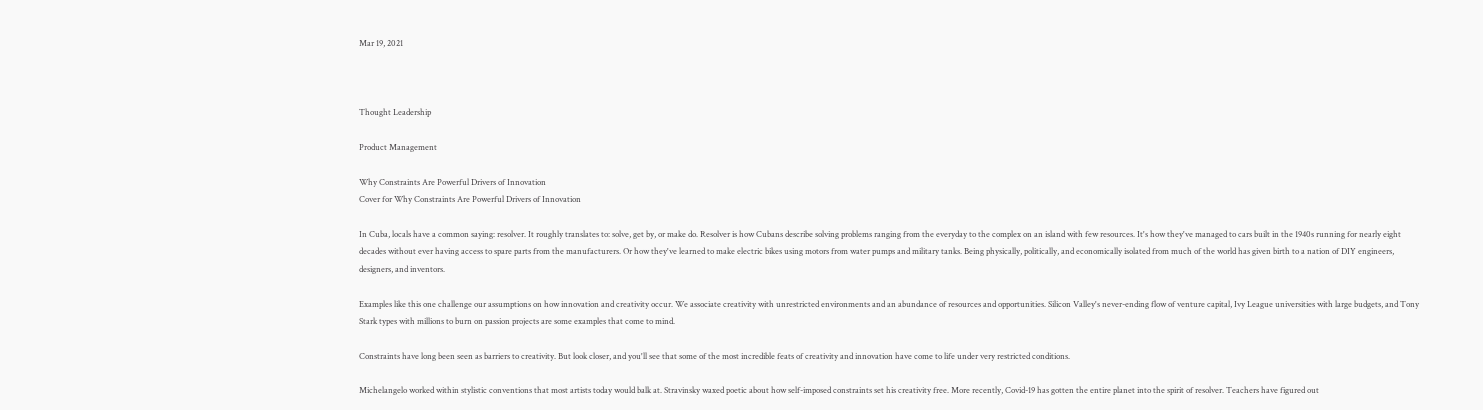Mar 19, 2021



Thought Leadership

Product Management

Why Constraints Are Powerful Drivers of Innovation
Cover for Why Constraints Are Powerful Drivers of Innovation

In Cuba, locals have a common saying: resolver. It roughly translates to: solve, get by, or make do. Resolver is how Cubans describe solving problems ranging from the everyday to the complex on an island with few resources. It's how they've managed to cars built in the 1940s running for nearly eight decades without ever having access to spare parts from the manufacturers. Or how they've learned to make electric bikes using motors from water pumps and military tanks. Being physically, politically, and economically isolated from much of the world has given birth to a nation of DIY engineers, designers, and inventors.

Examples like this one challenge our assumptions on how innovation and creativity occur. We associate creativity with unrestricted environments and an abundance of resources and opportunities. Silicon Valley's never-ending flow of venture capital, Ivy League universities with large budgets, and Tony Stark types with millions to burn on passion projects are some examples that come to mind.

Constraints have long been seen as barriers to creativity. But look closer, and you'll see that some of the most incredible feats of creativity and innovation have come to life under very restricted conditions.

Michelangelo worked within stylistic conventions that most artists today would balk at. Stravinsky waxed poetic about how self-imposed constraints set his creativity free. More recently, Covid-19 has gotten the entire planet into the spirit of resolver. Teachers have figured out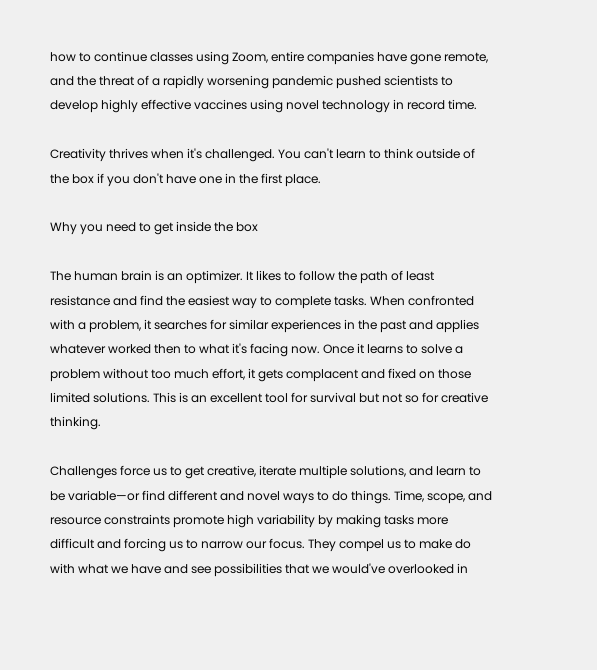how to continue classes using Zoom, entire companies have gone remote, and the threat of a rapidly worsening pandemic pushed scientists to develop highly effective vaccines using novel technology in record time.

Creativity thrives when it's challenged. You can't learn to think outside of the box if you don't have one in the first place.

Why you need to get inside the box

The human brain is an optimizer. It likes to follow the path of least resistance and find the easiest way to complete tasks. When confronted with a problem, it searches for similar experiences in the past and applies whatever worked then to what it's facing now. Once it learns to solve a problem without too much effort, it gets complacent and fixed on those limited solutions. This is an excellent tool for survival but not so for creative thinking.

Challenges force us to get creative, iterate multiple solutions, and learn to be variable—or find different and novel ways to do things. Time, scope, and resource constraints promote high variability by making tasks more difficult and forcing us to narrow our focus. They compel us to make do with what we have and see possibilities that we would've overlooked in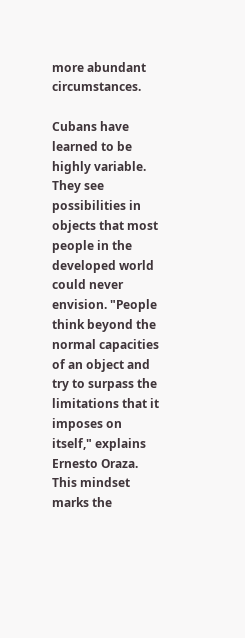more abundant circumstances.

Cubans have learned to be highly variable. They see possibilities in objects that most people in the developed world could never envision. "People think beyond the normal capacities of an object and try to surpass the limitations that it imposes on itself," explains Ernesto Oraza. This mindset marks the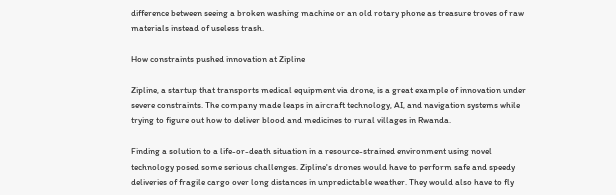difference between seeing a broken washing machine or an old rotary phone as treasure troves of raw materials instead of useless trash.

How constraints pushed innovation at Zipline

Zipline, a startup that transports medical equipment via drone, is a great example of innovation under severe constraints. The company made leaps in aircraft technology, AI, and navigation systems while trying to figure out how to deliver blood and medicines to rural villages in Rwanda.

Finding a solution to a life-or-death situation in a resource-strained environment using novel technology posed some serious challenges. Zipline's drones would have to perform safe and speedy deliveries of fragile cargo over long distances in unpredictable weather. They would also have to fly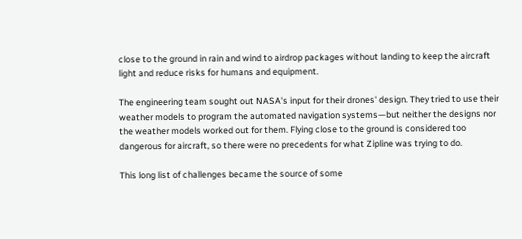close to the ground in rain and wind to airdrop packages without landing to keep the aircraft light and reduce risks for humans and equipment.

The engineering team sought out NASA's input for their drones' design. They tried to use their weather models to program the automated navigation systems—but neither the designs nor the weather models worked out for them. Flying close to the ground is considered too dangerous for aircraft, so there were no precedents for what Zipline was trying to do.

This long list of challenges became the source of some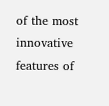of the most innovative features of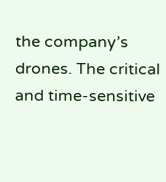the company’s drones. The critical and time-sensitive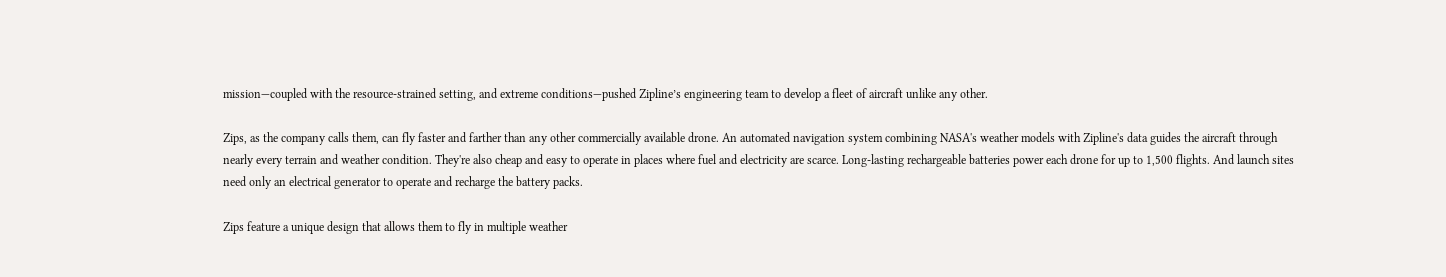mission—coupled with the resource-strained setting, and extreme conditions—pushed Zipline’s engineering team to develop a fleet of aircraft unlike any other.

Zips, as the company calls them, can fly faster and farther than any other commercially available drone. An automated navigation system combining NASA's weather models with Zipline's data guides the aircraft through nearly every terrain and weather condition. They're also cheap and easy to operate in places where fuel and electricity are scarce. Long-lasting rechargeable batteries power each drone for up to 1,500 flights. And launch sites need only an electrical generator to operate and recharge the battery packs.

Zips feature a unique design that allows them to fly in multiple weather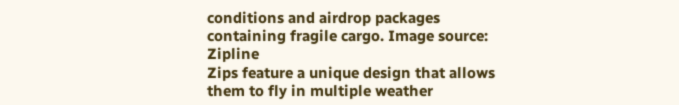conditions and airdrop packages containing fragile cargo. Image source: Zipline
Zips feature a unique design that allows them to fly in multiple weather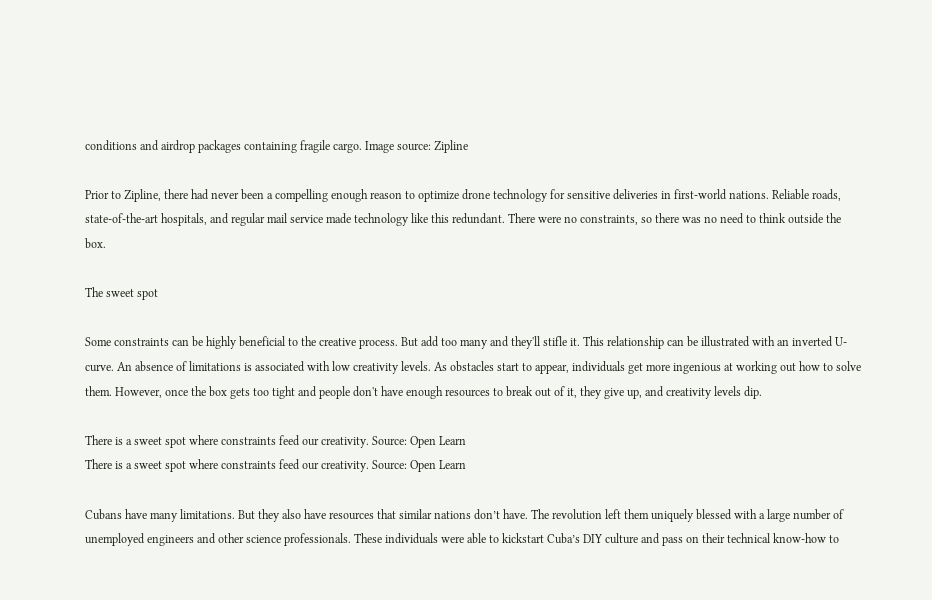conditions and airdrop packages containing fragile cargo. Image source: Zipline

Prior to Zipline, there had never been a compelling enough reason to optimize drone technology for sensitive deliveries in first-world nations. Reliable roads, state-of-the-art hospitals, and regular mail service made technology like this redundant. There were no constraints, so there was no need to think outside the box.

The sweet spot

Some constraints can be highly beneficial to the creative process. But add too many and they'll stifle it. This relationship can be illustrated with an inverted U-curve. An absence of limitations is associated with low creativity levels. As obstacles start to appear, individuals get more ingenious at working out how to solve them. However, once the box gets too tight and people don't have enough resources to break out of it, they give up, and creativity levels dip.

There is a sweet spot where constraints feed our creativity. Source: Open Learn
There is a sweet spot where constraints feed our creativity. Source: Open Learn

Cubans have many limitations. But they also have resources that similar nations don’t have. The revolution left them uniquely blessed with a large number of unemployed engineers and other science professionals. These individuals were able to kickstart Cuba’s DIY culture and pass on their technical know-how to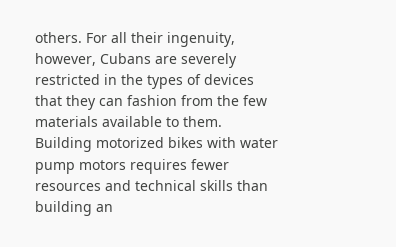others. For all their ingenuity, however, Cubans are severely restricted in the types of devices that they can fashion from the few materials available to them. Building motorized bikes with water pump motors requires fewer resources and technical skills than building an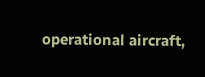operational aircraft,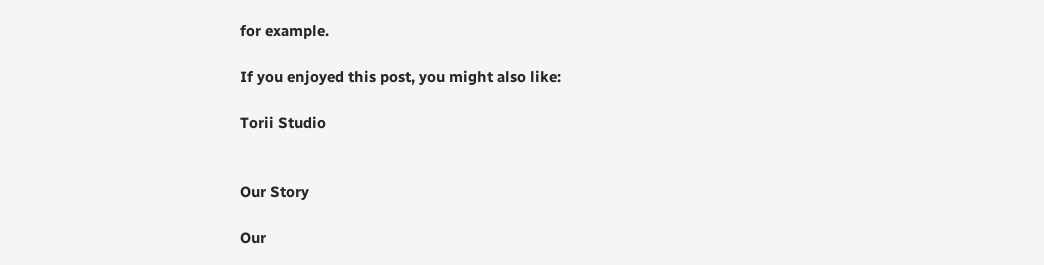for example.

If you enjoyed this post, you might also like:

Torii Studio


Our Story

Our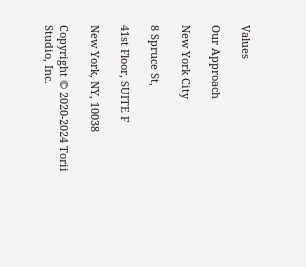Values

Our Approach

New York City

8 Spruce St,

41st Floor, SUITE F

New York, NY, 10038

Copyright © 2020-2024 Torii Studio, Inc.